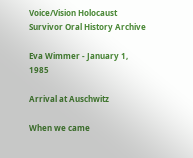Voice/Vision Holocaust Survivor Oral History Archive

Eva Wimmer - January 1, 1985

Arrival at Auschwitz

When we came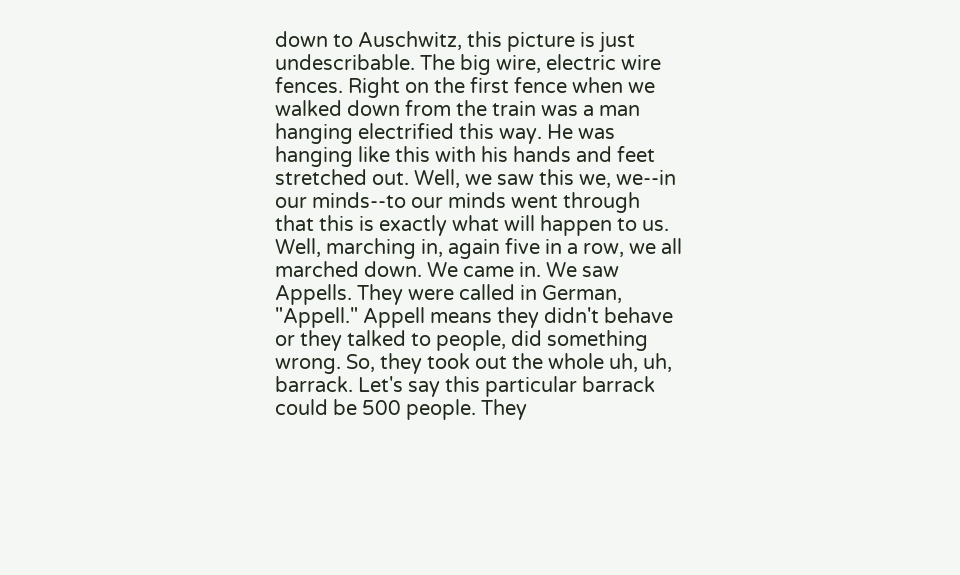down to Auschwitz, this picture is just undescribable. The big wire, electric wire fences. Right on the first fence when we walked down from the train was a man hanging electrified this way. He was hanging like this with his hands and feet stretched out. Well, we saw this we, we--in our minds--to our minds went through that this is exactly what will happen to us. Well, marching in, again five in a row, we all marched down. We came in. We saw Appells. They were called in German, "Appell." Appell means they didn't behave or they talked to people, did something wrong. So, they took out the whole uh, uh, barrack. Let's say this particular barrack could be 500 people. They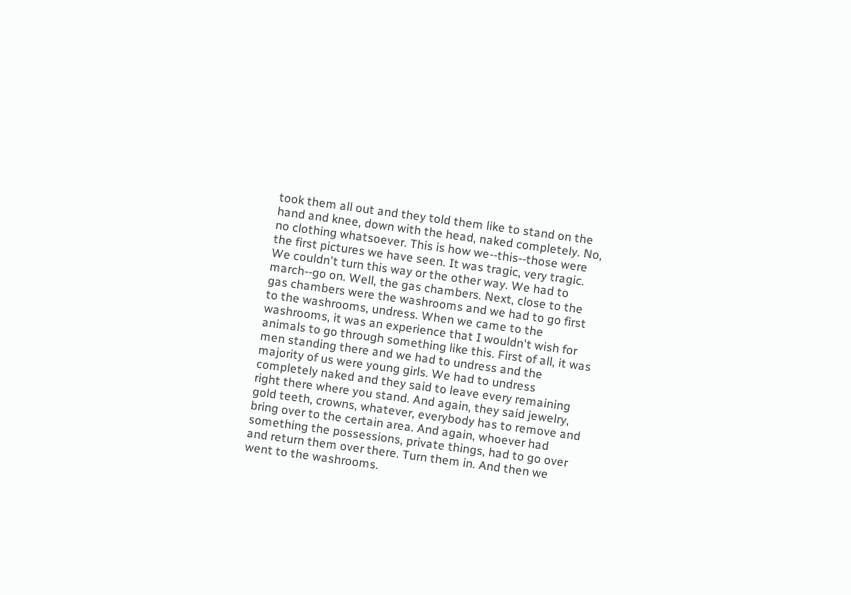took them all out and they told them like to stand on the hand and knee, down with the head, naked completely. No, no clothing whatsoever. This is how we--this--those were the first pictures we have seen. It was tragic, very tragic. We couldn't turn this way or the other way. We had to march--go on. Well, the gas chambers. Next, close to the gas chambers were the washrooms and we had to go first to the washrooms, undress. When we came to the washrooms, it was an experience that I wouldn't wish for animals to go through something like this. First of all, it was men standing there and we had to undress and the majority of us were young girls. We had to undress completely naked and they said to leave every remaining right there where you stand. And again, they said jewelry, gold teeth, crowns, whatever, everybody has to remove and bring over to the certain area. And again, whoever had something the possessions, private things, had to go over and return them over there. Turn them in. And then we went to the washrooms.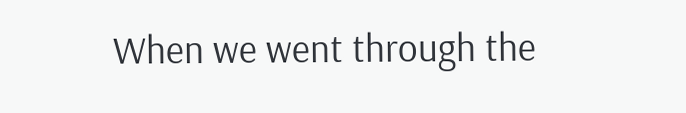When we went through the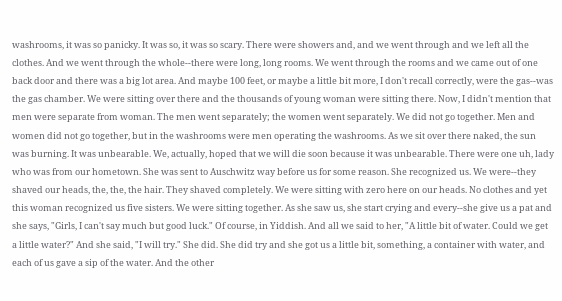washrooms, it was so panicky. It was so, it was so scary. There were showers and, and we went through and we left all the clothes. And we went through the whole--there were long, long rooms. We went through the rooms and we came out of one back door and there was a big lot area. And maybe 100 feet, or maybe a little bit more, I don't recall correctly, were the gas--was the gas chamber. We were sitting over there and the thousands of young woman were sitting there. Now, I didn't mention that men were separate from woman. The men went separately; the women went separately. We did not go together. Men and women did not go together, but in the washrooms were men operating the washrooms. As we sit over there naked, the sun was burning. It was unbearable. We, actually, hoped that we will die soon because it was unbearable. There were one uh, lady who was from our hometown. She was sent to Auschwitz way before us for some reason. She recognized us. We were--they shaved our heads, the, the, the hair. They shaved completely. We were sitting with zero here on our heads. No clothes and yet this woman recognized us five sisters. We were sitting together. As she saw us, she start crying and every--she give us a pat and she says, "Girls, I can't say much but good luck." Of course, in Yiddish. And all we said to her, "A little bit of water. Could we get a little water?" And she said, "I will try." She did. She did try and she got us a little bit, something, a container with water, and each of us gave a sip of the water. And the other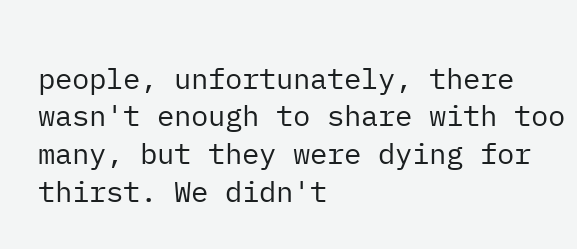people, unfortunately, there wasn't enough to share with too many, but they were dying for thirst. We didn't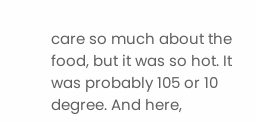care so much about the food, but it was so hot. It was probably 105 or 10 degree. And here,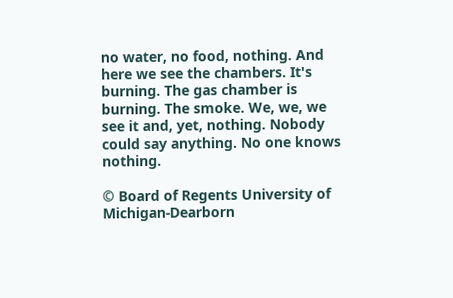no water, no food, nothing. And here we see the chambers. It's burning. The gas chamber is burning. The smoke. We, we, we see it and, yet, nothing. Nobody could say anything. No one knows nothing.

© Board of Regents University of Michigan-Dearborn